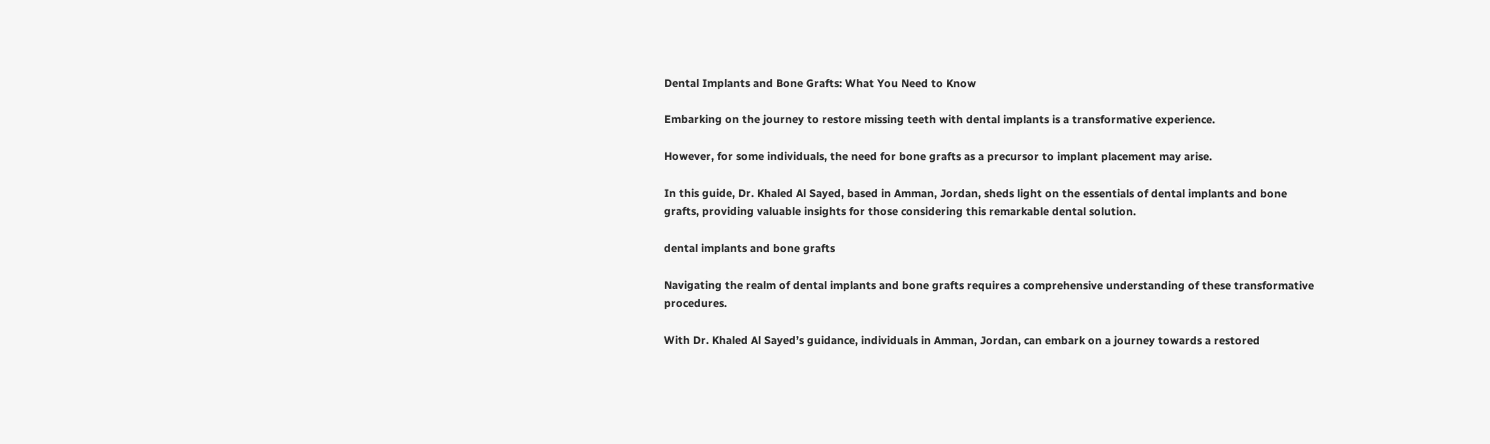Dental Implants and Bone Grafts: What You Need to Know

Embarking on the journey to restore missing teeth with dental implants is a transformative experience.

However, for some individuals, the need for bone grafts as a precursor to implant placement may arise.

In this guide, Dr. Khaled Al Sayed, based in Amman, Jordan, sheds light on the essentials of dental implants and bone grafts, providing valuable insights for those considering this remarkable dental solution.

dental implants and bone grafts

Navigating the realm of dental implants and bone grafts requires a comprehensive understanding of these transformative procedures.

With Dr. Khaled Al Sayed’s guidance, individuals in Amman, Jordan, can embark on a journey towards a restored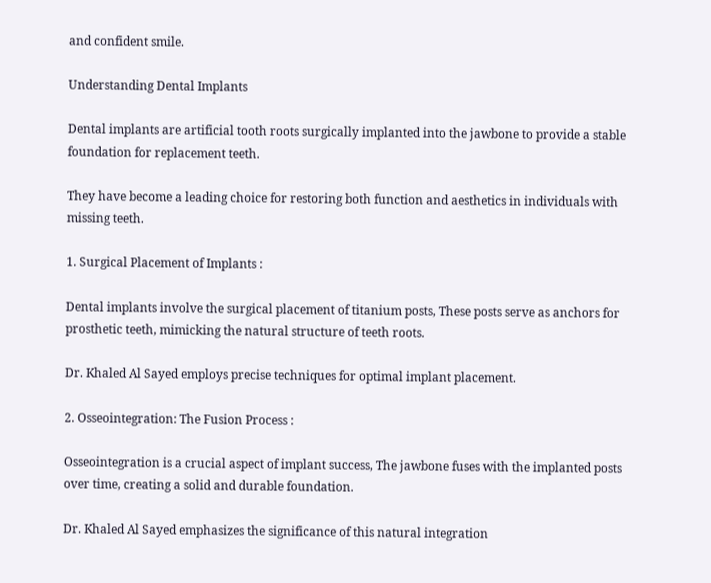and confident smile.

Understanding Dental Implants

Dental implants are artificial tooth roots surgically implanted into the jawbone to provide a stable foundation for replacement teeth.

They have become a leading choice for restoring both function and aesthetics in individuals with missing teeth.

1. Surgical Placement of Implants :

Dental implants involve the surgical placement of titanium posts, These posts serve as anchors for prosthetic teeth, mimicking the natural structure of teeth roots.

Dr. Khaled Al Sayed employs precise techniques for optimal implant placement.

2. Osseointegration: The Fusion Process :

Osseointegration is a crucial aspect of implant success, The jawbone fuses with the implanted posts over time, creating a solid and durable foundation.

Dr. Khaled Al Sayed emphasizes the significance of this natural integration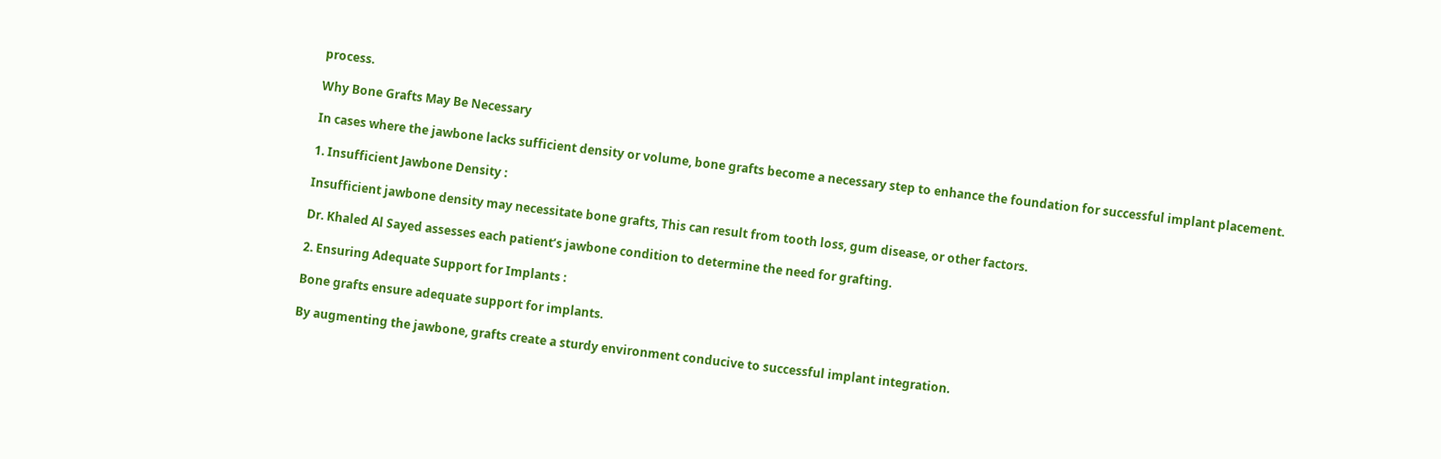process.

Why Bone Grafts May Be Necessary

In cases where the jawbone lacks sufficient density or volume, bone grafts become a necessary step to enhance the foundation for successful implant placement.

1. Insufficient Jawbone Density :

Insufficient jawbone density may necessitate bone grafts, This can result from tooth loss, gum disease, or other factors.

Dr. Khaled Al Sayed assesses each patient’s jawbone condition to determine the need for grafting.

2. Ensuring Adequate Support for Implants :

Bone grafts ensure adequate support for implants.

By augmenting the jawbone, grafts create a sturdy environment conducive to successful implant integration.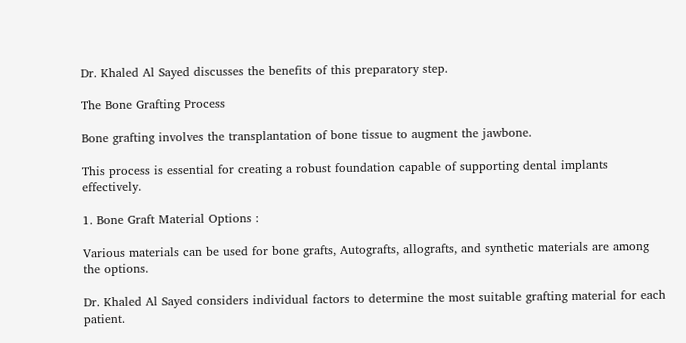Dr. Khaled Al Sayed discusses the benefits of this preparatory step.

The Bone Grafting Process

Bone grafting involves the transplantation of bone tissue to augment the jawbone.

This process is essential for creating a robust foundation capable of supporting dental implants effectively.

1. Bone Graft Material Options :

Various materials can be used for bone grafts, Autografts, allografts, and synthetic materials are among the options.

Dr. Khaled Al Sayed considers individual factors to determine the most suitable grafting material for each patient.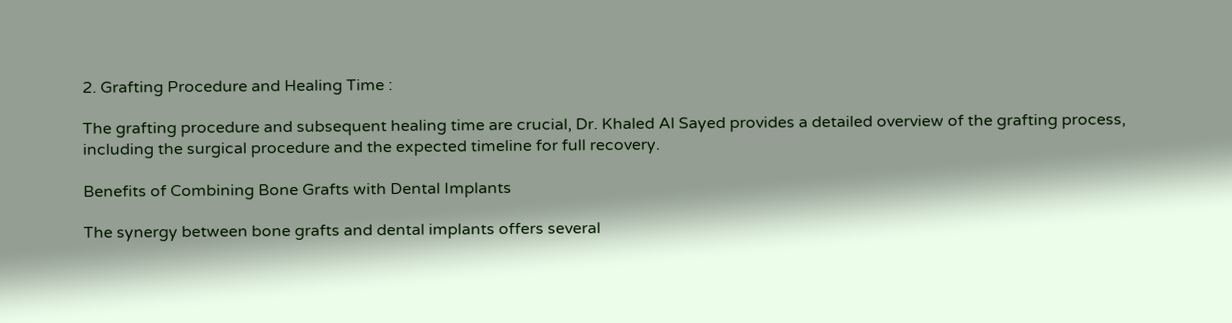2. Grafting Procedure and Healing Time :

The grafting procedure and subsequent healing time are crucial, Dr. Khaled Al Sayed provides a detailed overview of the grafting process, including the surgical procedure and the expected timeline for full recovery.

Benefits of Combining Bone Grafts with Dental Implants

The synergy between bone grafts and dental implants offers several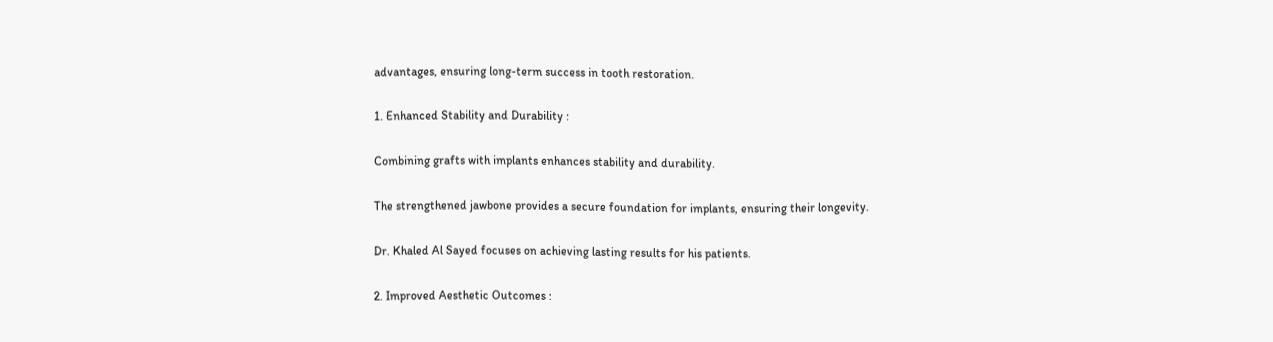advantages, ensuring long-term success in tooth restoration.

1. Enhanced Stability and Durability :

Combining grafts with implants enhances stability and durability.

The strengthened jawbone provides a secure foundation for implants, ensuring their longevity.

Dr. Khaled Al Sayed focuses on achieving lasting results for his patients.

2. Improved Aesthetic Outcomes :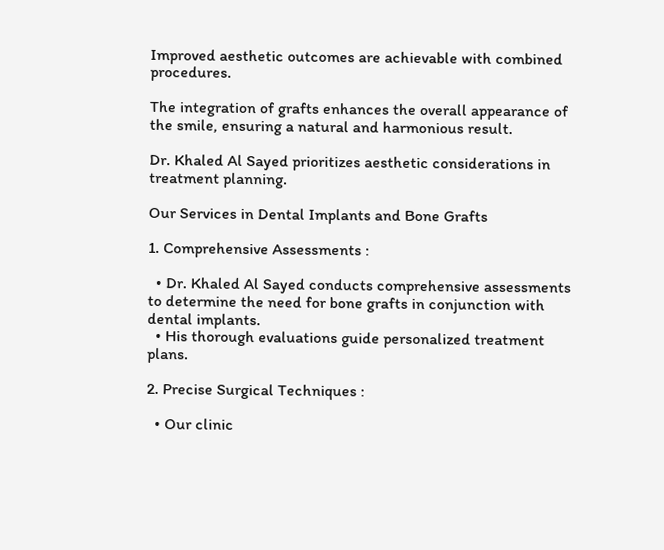Improved aesthetic outcomes are achievable with combined procedures.

The integration of grafts enhances the overall appearance of the smile, ensuring a natural and harmonious result.

Dr. Khaled Al Sayed prioritizes aesthetic considerations in treatment planning.

Our Services in Dental Implants and Bone Grafts

1. Comprehensive Assessments :

  • Dr. Khaled Al Sayed conducts comprehensive assessments to determine the need for bone grafts in conjunction with dental implants.
  • His thorough evaluations guide personalized treatment plans.

2. Precise Surgical Techniques :

  • Our clinic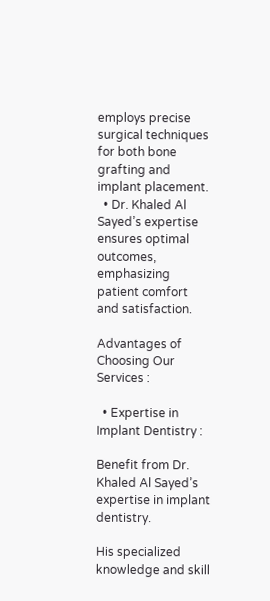employs precise surgical techniques for both bone grafting and implant placement.
  • Dr. Khaled Al Sayed’s expertise ensures optimal outcomes, emphasizing patient comfort and satisfaction.

Advantages of Choosing Our Services :

  • Expertise in Implant Dentistry :

Benefit from Dr. Khaled Al Sayed’s expertise in implant dentistry.

His specialized knowledge and skill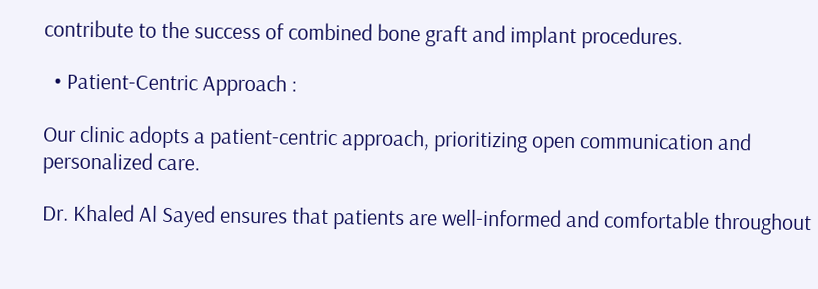contribute to the success of combined bone graft and implant procedures.

  • Patient-Centric Approach :

Our clinic adopts a patient-centric approach, prioritizing open communication and personalized care.

Dr. Khaled Al Sayed ensures that patients are well-informed and comfortable throughout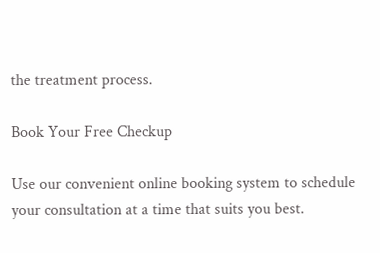the treatment process.

Book Your Free Checkup

Use our convenient online booking system to schedule your consultation at a time that suits you best.